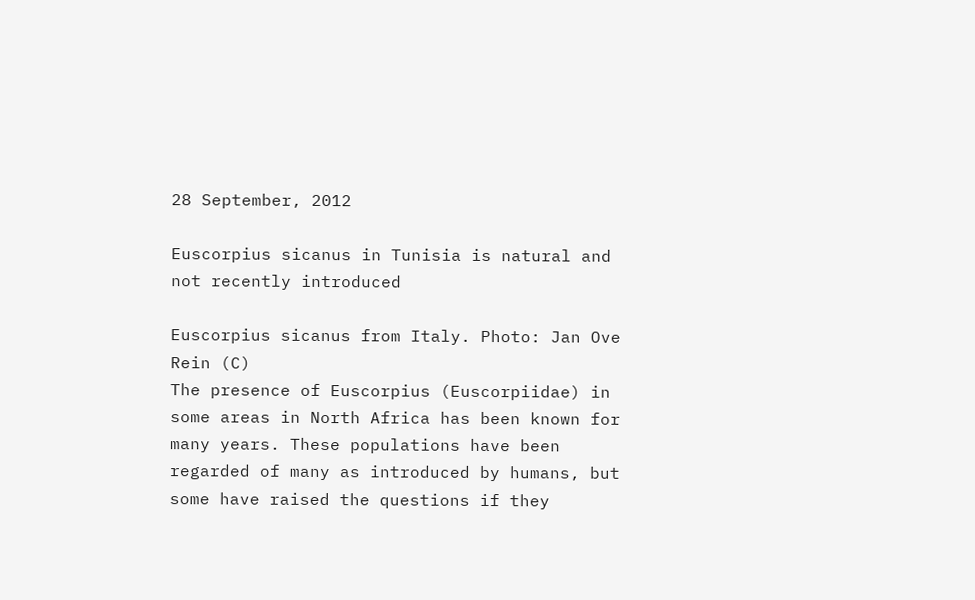28 September, 2012

Euscorpius sicanus in Tunisia is natural and not recently introduced

Euscorpius sicanus from Italy. Photo: Jan Ove Rein (C)
The presence of Euscorpius (Euscorpiidae) in some areas in North Africa has been known for many years. These populations have been regarded of many as introduced by humans, but some have raised the questions if they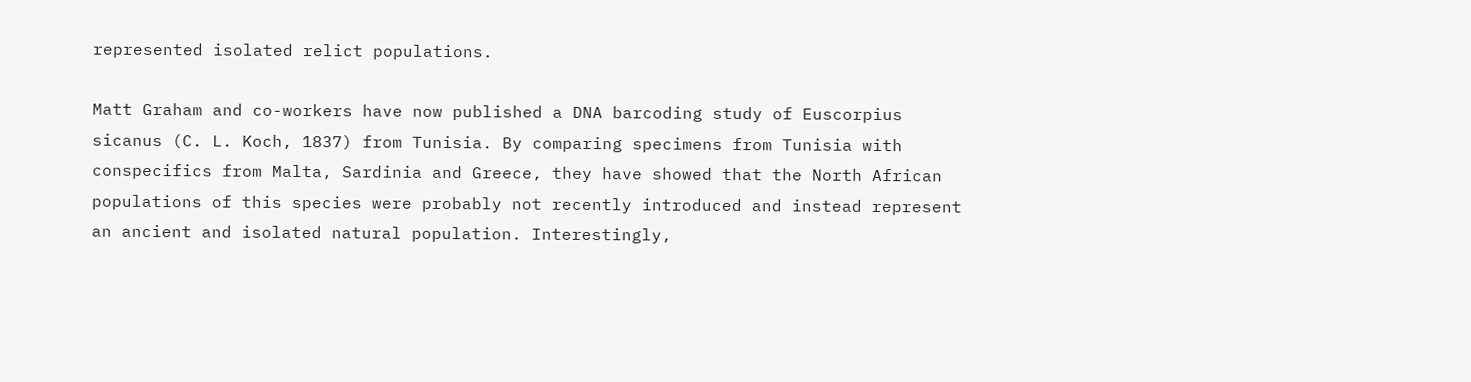represented isolated relict populations.

Matt Graham and co-workers have now published a DNA barcoding study of Euscorpius sicanus (C. L. Koch, 1837) from Tunisia. By comparing specimens from Tunisia with conspecifics from Malta, Sardinia and Greece, they have showed that the North African populations of this species were probably not recently introduced and instead represent an ancient and isolated natural population. Interestingly,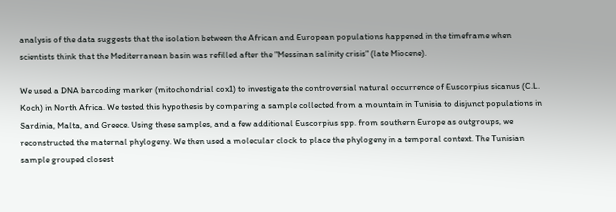analysis of the data suggests that the isolation between the African and European populations happened in the timeframe when scientists think that the Mediterranean basin was refilled after the "Messinan salinity crisis" (late Miocene).

We used a DNA barcoding marker (mitochondrial cox1) to investigate the controversial natural occurrence of Euscorpius sicanus (C.L. Koch) in North Africa. We tested this hypothesis by comparing a sample collected from a mountain in Tunisia to disjunct populations in Sardinia, Malta, and Greece. Using these samples, and a few additional Euscorpius spp. from southern Europe as outgroups, we reconstructed the maternal phylogeny. We then used a molecular clock to place the phylogeny in a temporal context. The Tunisian sample grouped closest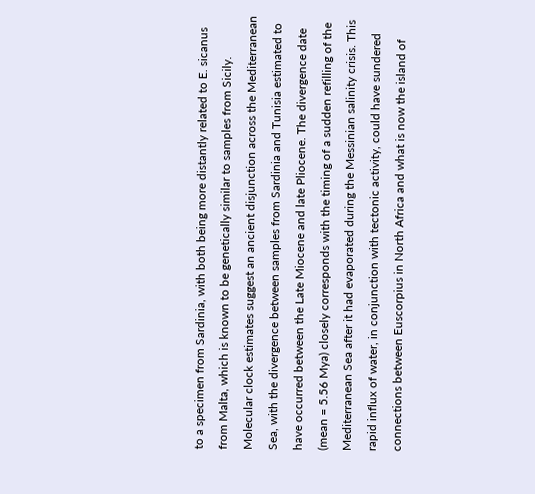to a specimen from Sardinia, with both being more distantly related to E. sicanus from Malta, which is known to be genetically similar to samples from Sicily. Molecular clock estimates suggest an ancient disjunction across the Mediterranean Sea, with the divergence between samples from Sardinia and Tunisia estimated to have occurred between the Late Miocene and late Pliocene. The divergence date (mean = 5.56 Mya) closely corresponds with the timing of a sudden refilling of the Mediterranean Sea after it had evaporated during the Messinian salinity crisis. This rapid influx of water, in conjunction with tectonic activity, could have sundered connections between Euscorpius in North Africa and what is now the island of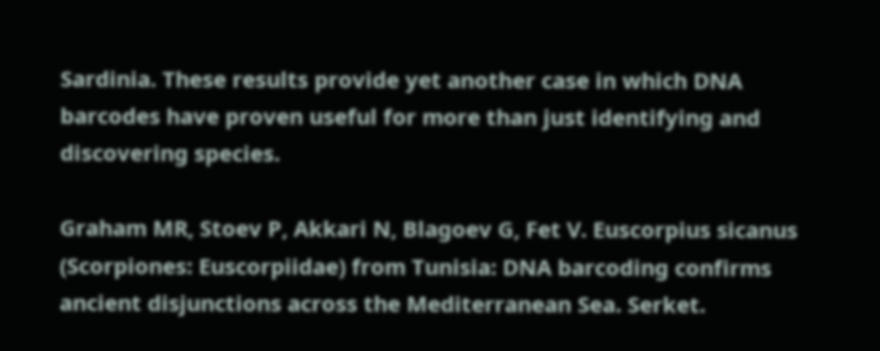Sardinia. These results provide yet another case in which DNA barcodes have proven useful for more than just identifying and discovering species.

Graham MR, Stoev P, Akkari N, Blagoev G, Fet V. Euscorpius sicanus (Scorpiones: Euscorpiidae) from Tunisia: DNA barcoding confirms ancient disjunctions across the Mediterranean Sea. Serket.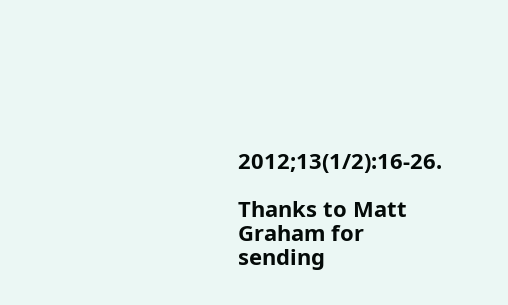2012;13(1/2):16-26.

Thanks to Matt Graham for sending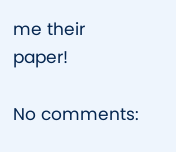me their paper!

No comments: